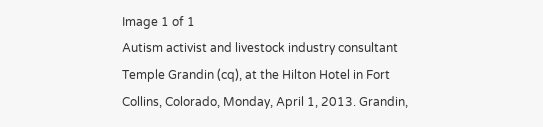Image 1 of 1
Autism activist and livestock industry consultant Temple Grandin (cq), at the Hilton Hotel in Fort Collins, Colorado, Monday, April 1, 2013. Grandin,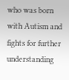who was born with Autism and fights for further understanding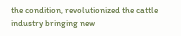the condition, revolutionized the cattle industry bringing new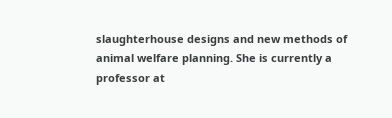slaughterhouse designs and new methods of animal welfare planning. She is currently a professor at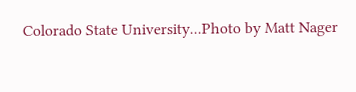Colorado State University...Photo by Matt Nager